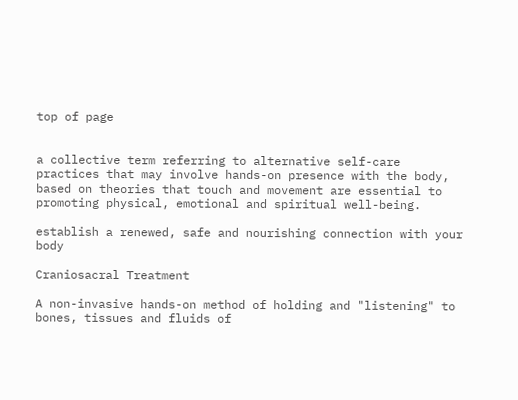top of page


a collective term referring to alternative self-care practices that may involve hands-on presence with the body, based on theories that touch and movement are essential to promoting physical, emotional and spiritual well-being.

establish a renewed, safe and nourishing connection with your body

Craniosacral Treatment

A non-invasive hands-on method of holding and "listening" to bones, tissues and fluids of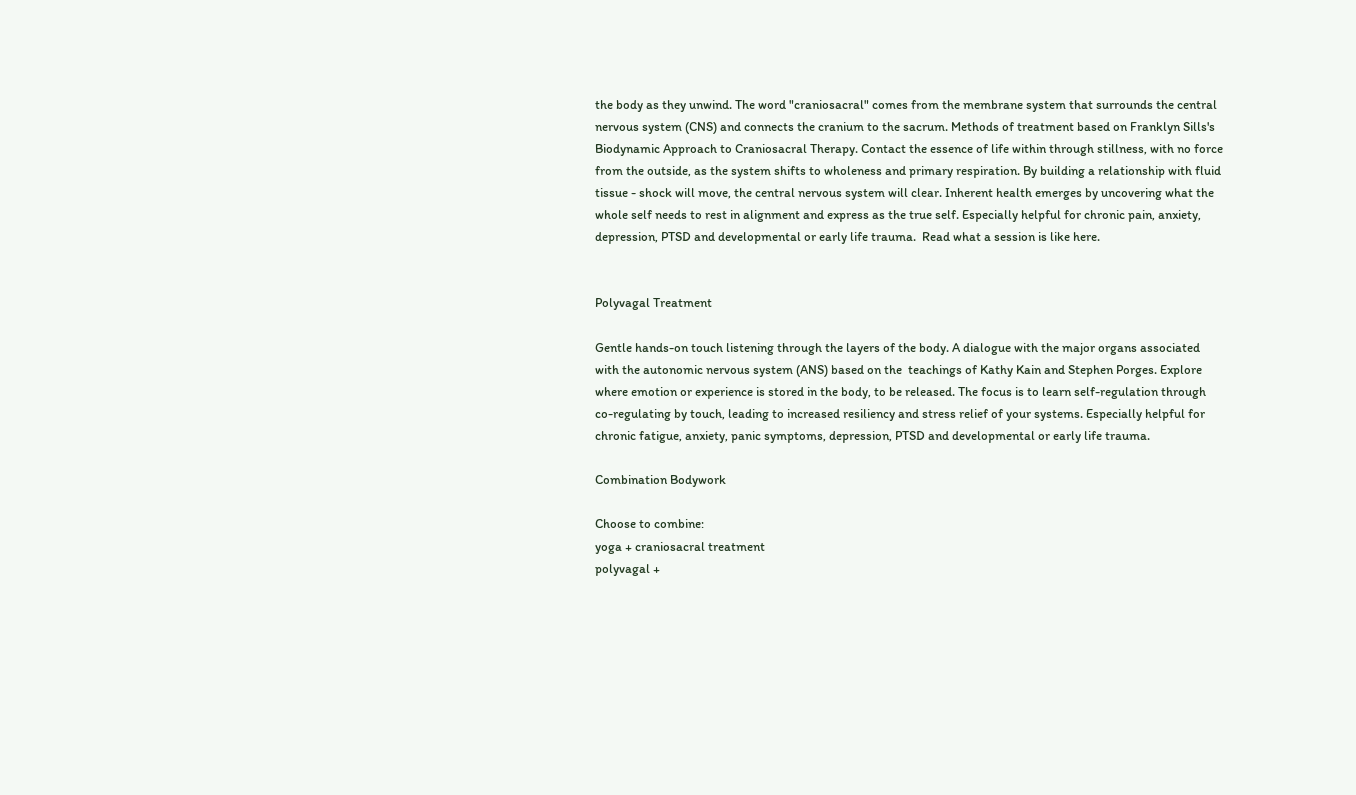the body as they unwind. The word "craniosacral" comes from the membrane system that surrounds the central nervous system (CNS) and connects the cranium to the sacrum. Methods of treatment based on Franklyn Sills's Biodynamic Approach to Craniosacral Therapy. Contact the essence of life within through stillness, with no force from the outside, as the system shifts to wholeness and primary respiration. By building a relationship with fluid tissue - shock will move, the central nervous system will clear. Inherent health emerges by uncovering what the whole self needs to rest in alignment and express as the true self. Especially helpful for chronic pain, anxiety, depression, PTSD and developmental or early life trauma.  Read what a session is like here.


Polyvagal Treatment

Gentle hands-on touch listening through the layers of the body. A dialogue with the major organs associated with the autonomic nervous system (ANS) based on the  teachings of Kathy Kain and Stephen Porges. Explore where emotion or experience is stored in the body, to be released. The focus is to learn self-regulation through co-regulating by touch, leading to increased resiliency and stress relief of your systems. Especially helpful for chronic fatigue, anxiety, panic symptoms, depression, PTSD and developmental or early life trauma.

Combination Bodywork

Choose to combine:
yoga + craniosacral treatment
polyvagal +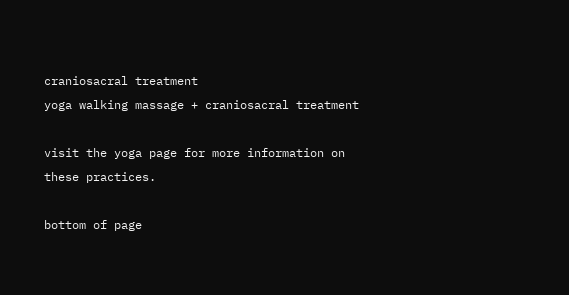craniosacral treatment
yoga walking massage + craniosacral treatment

visit the yoga page for more information on
these practices.

bottom of page